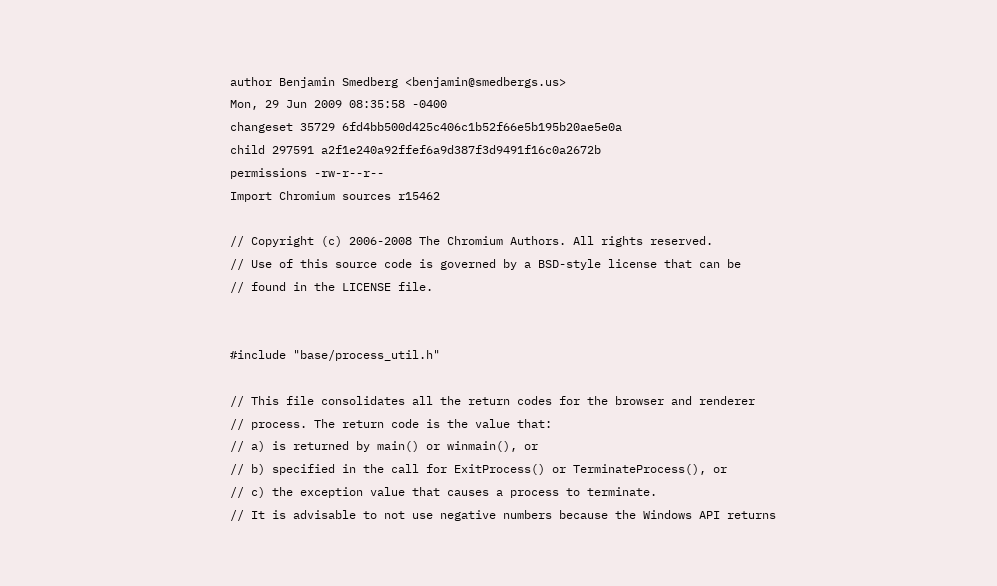author Benjamin Smedberg <benjamin@smedbergs.us>
Mon, 29 Jun 2009 08:35:58 -0400
changeset 35729 6fd4bb500d425c406c1b52f66e5b195b20ae5e0a
child 297591 a2f1e240a92ffef6a9d387f3d9491f16c0a2672b
permissions -rw-r--r--
Import Chromium sources r15462

// Copyright (c) 2006-2008 The Chromium Authors. All rights reserved.
// Use of this source code is governed by a BSD-style license that can be
// found in the LICENSE file.


#include "base/process_util.h"

// This file consolidates all the return codes for the browser and renderer
// process. The return code is the value that:
// a) is returned by main() or winmain(), or
// b) specified in the call for ExitProcess() or TerminateProcess(), or
// c) the exception value that causes a process to terminate.
// It is advisable to not use negative numbers because the Windows API returns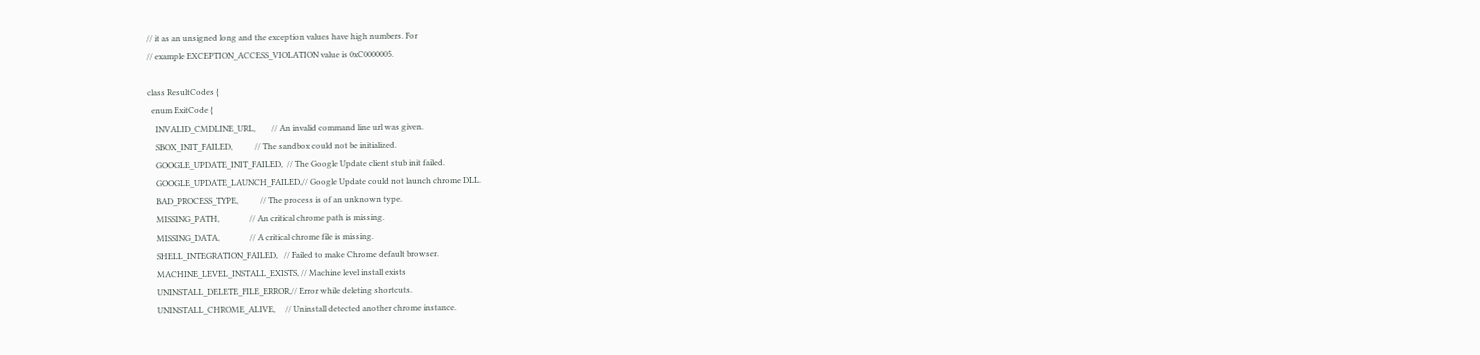// it as an unsigned long and the exception values have high numbers. For
// example EXCEPTION_ACCESS_VIOLATION value is 0xC0000005.

class ResultCodes {
  enum ExitCode {
    INVALID_CMDLINE_URL,        // An invalid command line url was given.
    SBOX_INIT_FAILED,           // The sandbox could not be initialized.
    GOOGLE_UPDATE_INIT_FAILED,  // The Google Update client stub init failed.
    GOOGLE_UPDATE_LAUNCH_FAILED,// Google Update could not launch chrome DLL.
    BAD_PROCESS_TYPE,           // The process is of an unknown type.
    MISSING_PATH,               // An critical chrome path is missing.
    MISSING_DATA,               // A critical chrome file is missing.
    SHELL_INTEGRATION_FAILED,   // Failed to make Chrome default browser.
    MACHINE_LEVEL_INSTALL_EXISTS, // Machine level install exists
    UNINSTALL_DELETE_FILE_ERROR,// Error while deleting shortcuts.
    UNINSTALL_CHROME_ALIVE,     // Uninstall detected another chrome instance.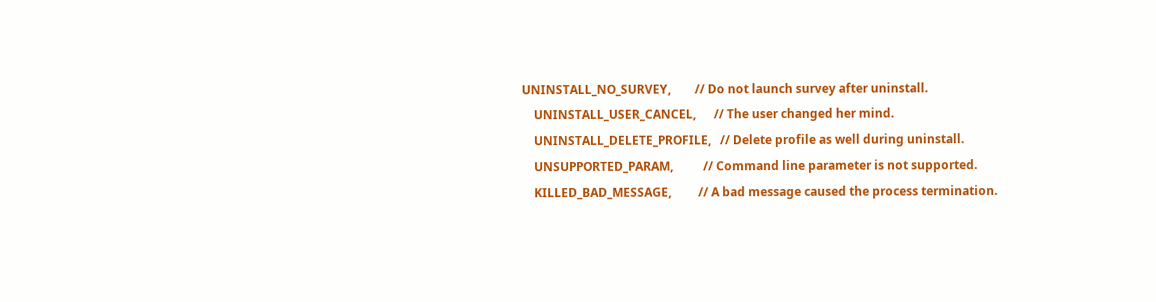UNINSTALL_NO_SURVEY,        // Do not launch survey after uninstall.
    UNINSTALL_USER_CANCEL,      // The user changed her mind.
    UNINSTALL_DELETE_PROFILE,   // Delete profile as well during uninstall.
    UNSUPPORTED_PARAM,          // Command line parameter is not supported.
    KILLED_BAD_MESSAGE,         // A bad message caused the process termination.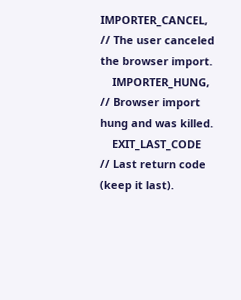IMPORTER_CANCEL,            // The user canceled the browser import.
    IMPORTER_HUNG,              // Browser import hung and was killed.
    EXIT_LAST_CODE              // Last return code (keep it last).